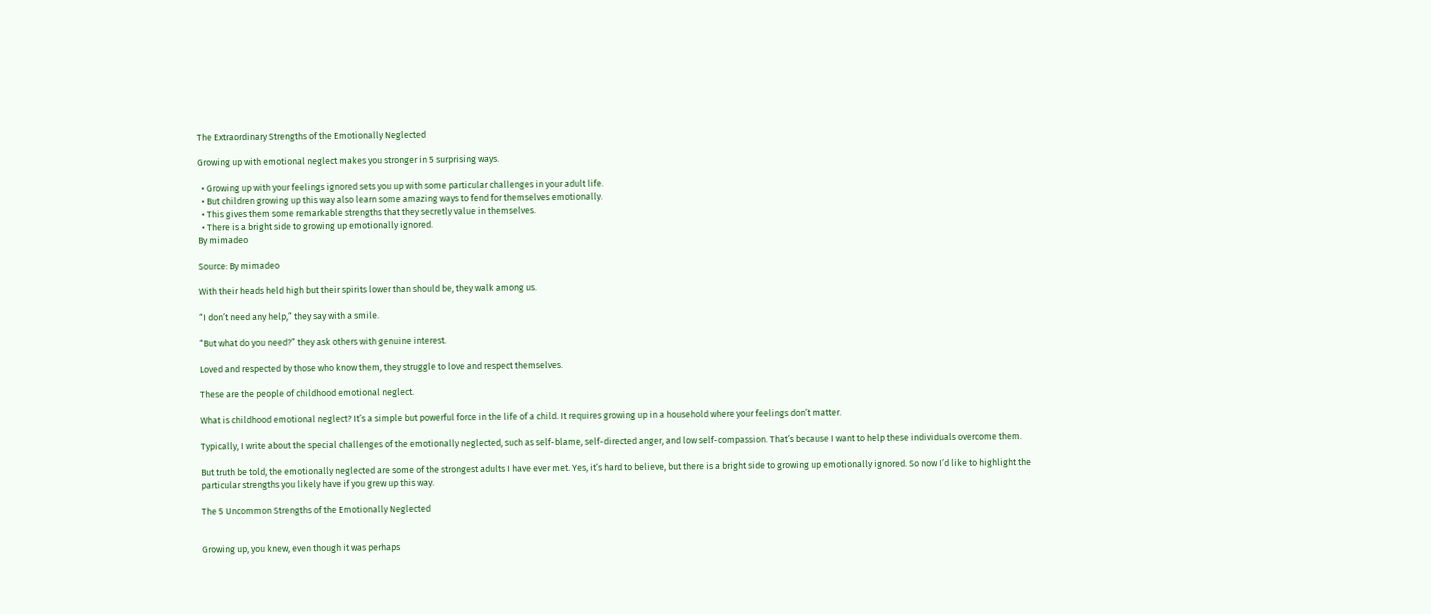The Extraordinary Strengths of the Emotionally Neglected

Growing up with emotional neglect makes you stronger in 5 surprising ways.

  • Growing up with your feelings ignored sets you up with some particular challenges in your adult life.
  • But children growing up this way also learn some amazing ways to fend for themselves emotionally.
  • This gives them some remarkable strengths that they secretly value in themselves.
  • There is a bright side to growing up emotionally ignored.
By mimadeo

Source: By mimadeo

With their heads held high but their spirits lower than should be, they walk among us.

“I don’t need any help,” they say with a smile.

“But what do you need?” they ask others with genuine interest.

Loved and respected by those who know them, they struggle to love and respect themselves.

These are the people of childhood emotional neglect.

What is childhood emotional neglect? It’s a simple but powerful force in the life of a child. It requires growing up in a household where your feelings don’t matter.

Typically, I write about the special challenges of the emotionally neglected, such as self-blame, self-directed anger, and low self-compassion. That’s because I want to help these individuals overcome them.

But truth be told, the emotionally neglected are some of the strongest adults I have ever met. Yes, it’s hard to believe, but there is a bright side to growing up emotionally ignored. So now I’d like to highlight the particular strengths you likely have if you grew up this way.

The 5 Uncommon Strengths of the Emotionally Neglected


Growing up, you knew, even though it was perhaps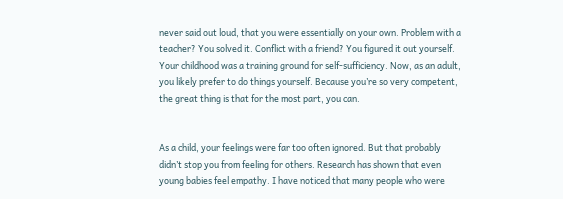never said out loud, that you were essentially on your own. Problem with a teacher? You solved it. Conflict with a friend? You figured it out yourself. Your childhood was a training ground for self-sufficiency. Now, as an adult, you likely prefer to do things yourself. Because you’re so very competent, the great thing is that for the most part, you can.


As a child, your feelings were far too often ignored. But that probably didn’t stop you from feeling for others. Research has shown that even young babies feel empathy. I have noticed that many people who were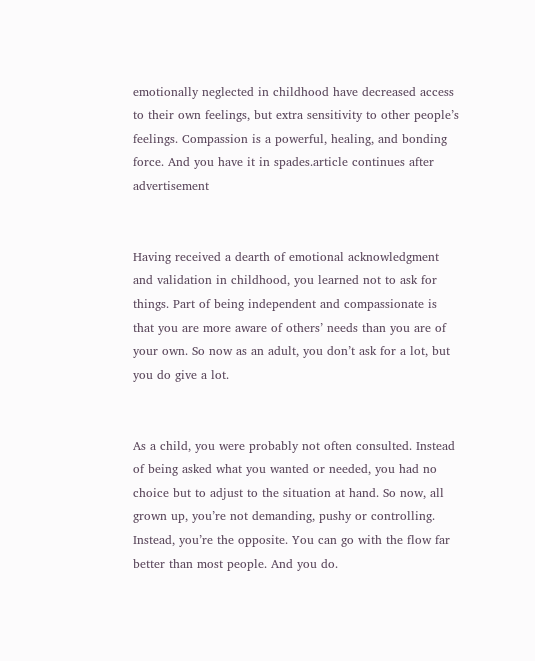emotionally neglected in childhood have decreased access to their own feelings, but extra sensitivity to other people’s feelings. Compassion is a powerful, healing, and bonding force. And you have it in spades.article continues after advertisement


Having received a dearth of emotional acknowledgment and validation in childhood, you learned not to ask for things. Part of being independent and compassionate is that you are more aware of others’ needs than you are of your own. So now as an adult, you don’t ask for a lot, but you do give a lot.


As a child, you were probably not often consulted. Instead of being asked what you wanted or needed, you had no choice but to adjust to the situation at hand. So now, all grown up, you’re not demanding, pushy or controlling. Instead, you’re the opposite. You can go with the flow far better than most people. And you do.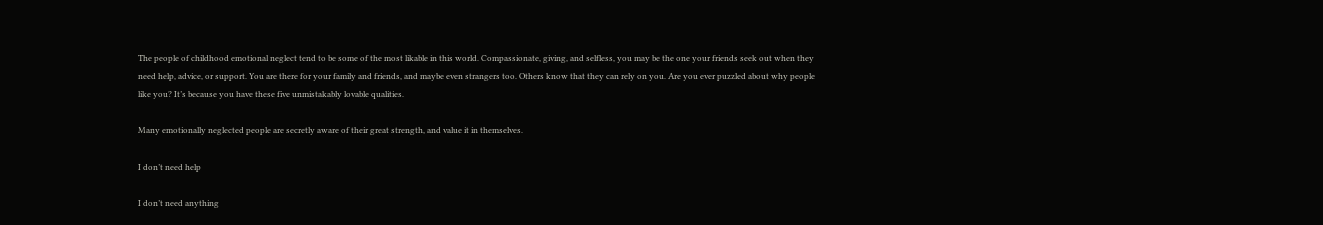The people of childhood emotional neglect tend to be some of the most likable in this world. Compassionate, giving, and selfless, you may be the one your friends seek out when they need help, advice, or support. You are there for your family and friends, and maybe even strangers too. Others know that they can rely on you. Are you ever puzzled about why people like you? It’s because you have these five unmistakably lovable qualities.

Many emotionally neglected people are secretly aware of their great strength, and value it in themselves.

I don’t need help

I don’t need anything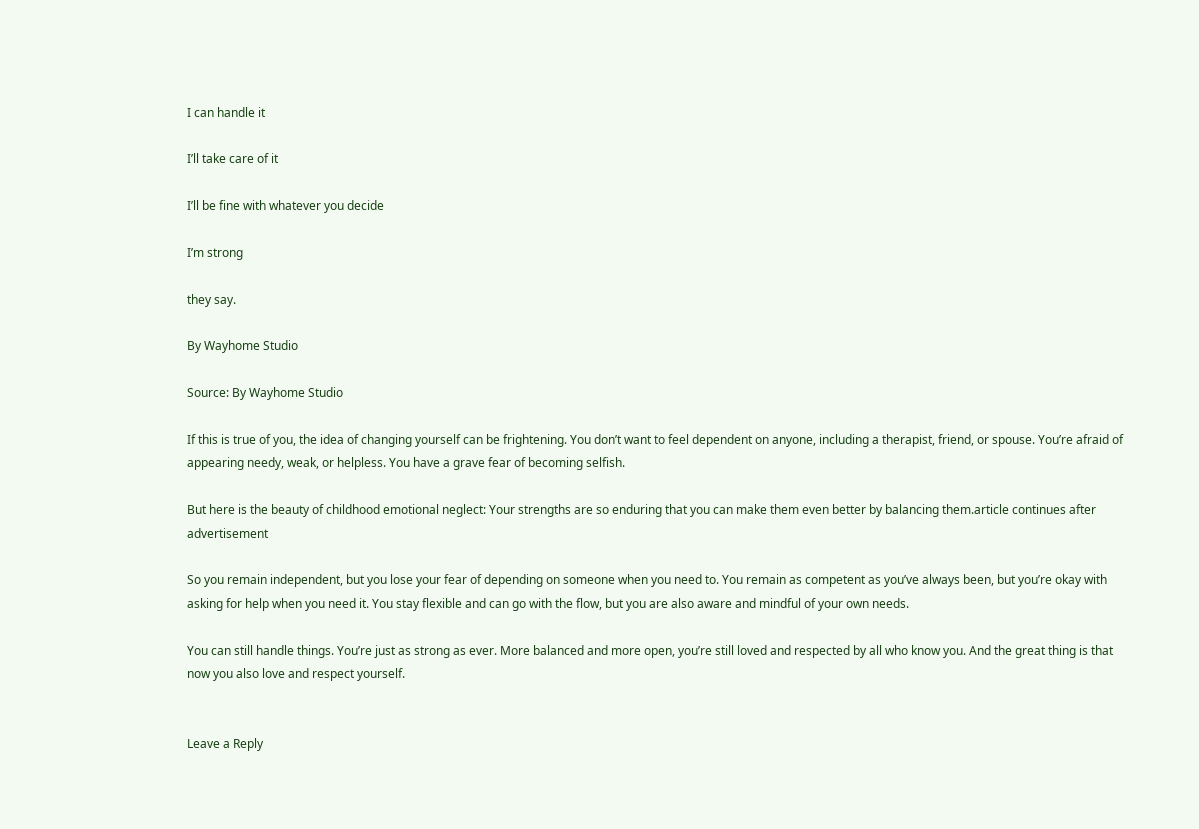I can handle it

I’ll take care of it

I’ll be fine with whatever you decide

I’m strong

they say.

By Wayhome Studio

Source: By Wayhome Studio

If this is true of you, the idea of changing yourself can be frightening. You don’t want to feel dependent on anyone, including a therapist, friend, or spouse. You’re afraid of appearing needy, weak, or helpless. You have a grave fear of becoming selfish.

But here is the beauty of childhood emotional neglect: Your strengths are so enduring that you can make them even better by balancing them.article continues after advertisement

So you remain independent, but you lose your fear of depending on someone when you need to. You remain as competent as you’ve always been, but you’re okay with asking for help when you need it. You stay flexible and can go with the flow, but you are also aware and mindful of your own needs.

You can still handle things. You’re just as strong as ever. More balanced and more open, you’re still loved and respected by all who know you. And the great thing is that now you also love and respect yourself.


Leave a Reply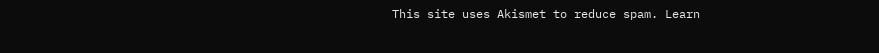This site uses Akismet to reduce spam. Learn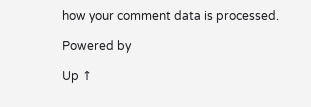how your comment data is processed.

Powered by

Up ↑